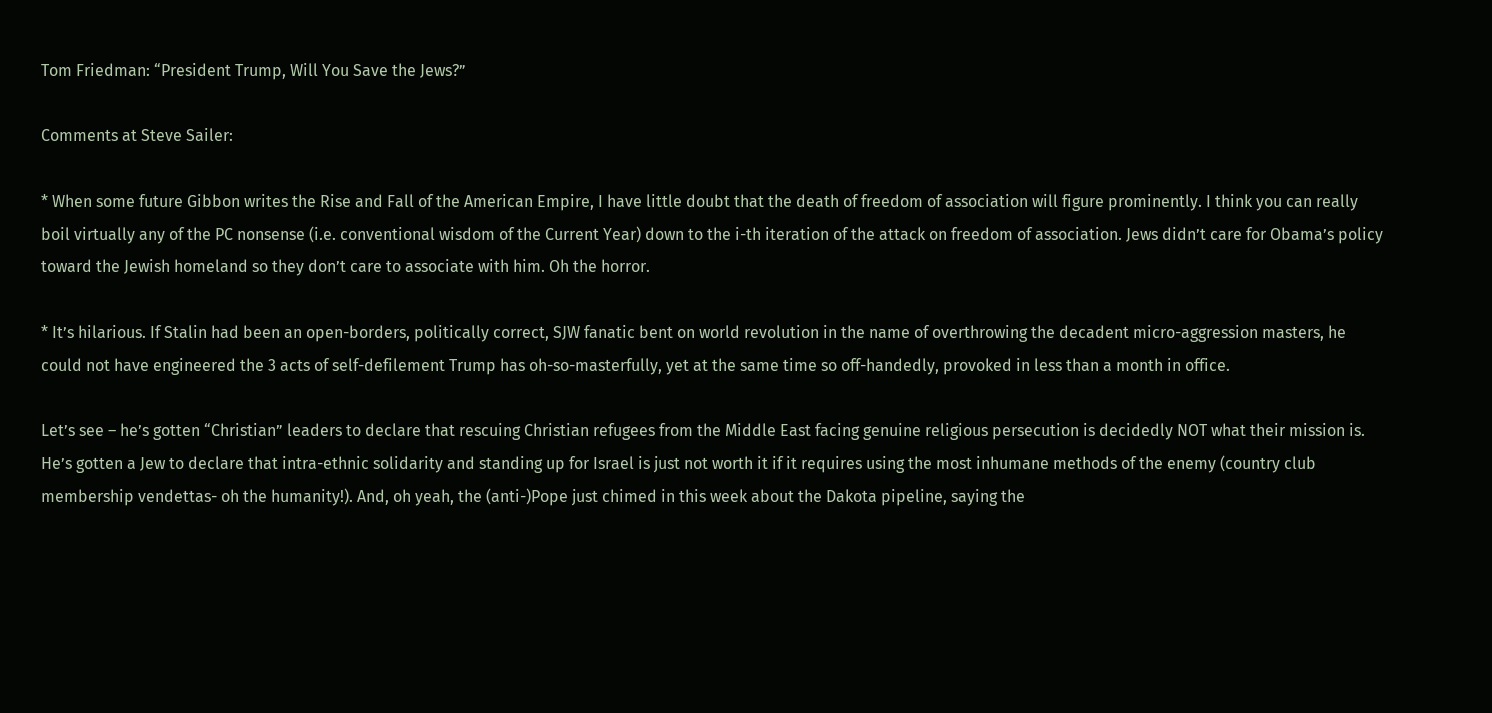Tom Friedman: “President Trump, Will You Save the Jews?”

Comments at Steve Sailer:

* When some future Gibbon writes the Rise and Fall of the American Empire, I have little doubt that the death of freedom of association will figure prominently. I think you can really boil virtually any of the PC nonsense (i.e. conventional wisdom of the Current Year) down to the i-th iteration of the attack on freedom of association. Jews didn’t care for Obama’s policy toward the Jewish homeland so they don’t care to associate with him. Oh the horror.

* It’s hilarious. If Stalin had been an open-borders, politically correct, SJW fanatic bent on world revolution in the name of overthrowing the decadent micro-aggression masters, he could not have engineered the 3 acts of self-defilement Trump has oh-so-masterfully, yet at the same time so off-handedly, provoked in less than a month in office.

Let’s see – he’s gotten “Christian” leaders to declare that rescuing Christian refugees from the Middle East facing genuine religious persecution is decidedly NOT what their mission is. He’s gotten a Jew to declare that intra-ethnic solidarity and standing up for Israel is just not worth it if it requires using the most inhumane methods of the enemy (country club membership vendettas- oh the humanity!). And, oh yeah, the (anti-)Pope just chimed in this week about the Dakota pipeline, saying the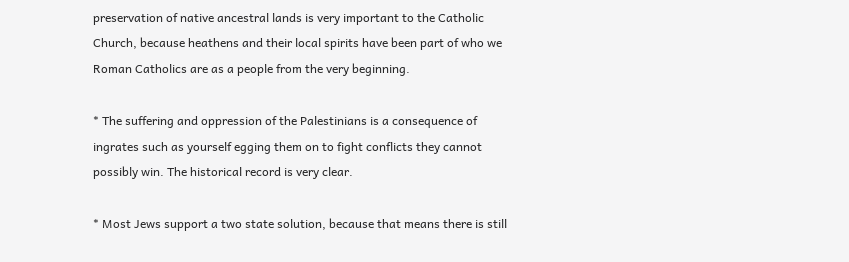preservation of native ancestral lands is very important to the Catholic Church, because heathens and their local spirits have been part of who we Roman Catholics are as a people from the very beginning.

* The suffering and oppression of the Palestinians is a consequence of ingrates such as yourself egging them on to fight conflicts they cannot possibly win. The historical record is very clear.

* Most Jews support a two state solution, because that means there is still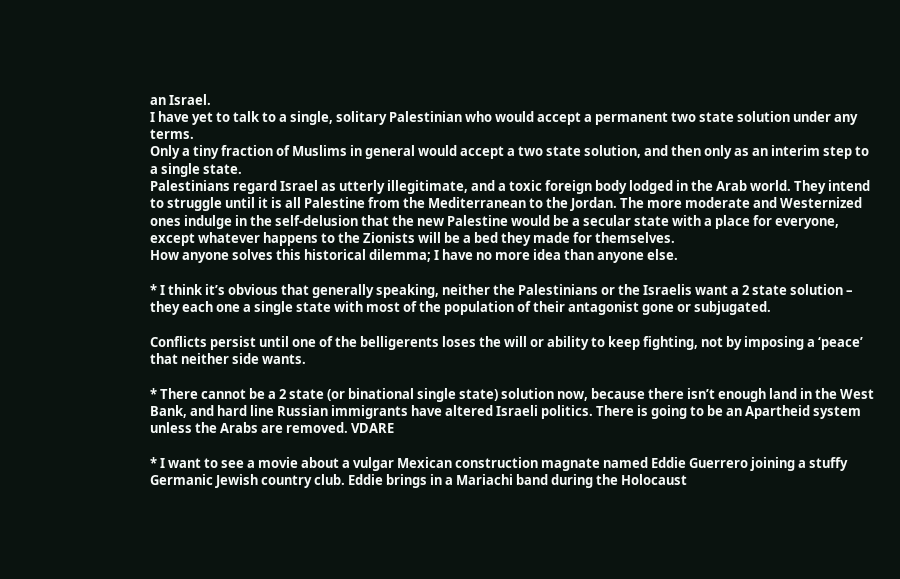an Israel.
I have yet to talk to a single, solitary Palestinian who would accept a permanent two state solution under any terms.
Only a tiny fraction of Muslims in general would accept a two state solution, and then only as an interim step to a single state.
Palestinians regard Israel as utterly illegitimate, and a toxic foreign body lodged in the Arab world. They intend to struggle until it is all Palestine from the Mediterranean to the Jordan. The more moderate and Westernized ones indulge in the self-delusion that the new Palestine would be a secular state with a place for everyone, except whatever happens to the Zionists will be a bed they made for themselves.
How anyone solves this historical dilemma; I have no more idea than anyone else.

* I think it’s obvious that generally speaking, neither the Palestinians or the Israelis want a 2 state solution – they each one a single state with most of the population of their antagonist gone or subjugated.

Conflicts persist until one of the belligerents loses the will or ability to keep fighting, not by imposing a ‘peace’ that neither side wants.

* There cannot be a 2 state (or binational single state) solution now, because there isn’t enough land in the West Bank, and hard line Russian immigrants have altered Israeli politics. There is going to be an Apartheid system unless the Arabs are removed. VDARE

* I want to see a movie about a vulgar Mexican construction magnate named Eddie Guerrero joining a stuffy Germanic Jewish country club. Eddie brings in a Mariachi band during the Holocaust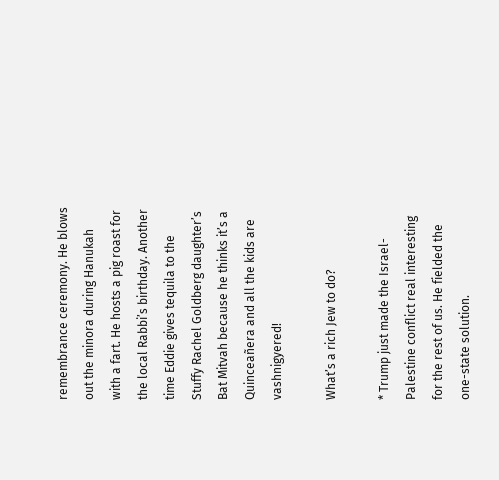remembrance ceremony. He blows out the minora during Hanukah with a fart. He hosts a pig roast for the local Rabbi’s birthday. Another time Eddie gives tequila to the Stuffy Rachel Goldberg daughter’s Bat Mitvah because he thinks it’s a Quinceañera and all the kids are vashnigyered!

What’s a rich Jew to do?

* Trump just made the Israel-Palestine conflict real interesting for the rest of us. He fielded the one-state solution.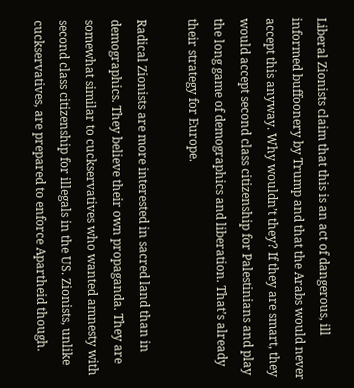Liberal Zionists claim that this is an act of dangerous, ill informed buffoonery by Trump and that the Arabs would never accept this anyway. Why wouldn’t they? If they are smart, they would accept second class citizenship for Palestinians and play the long game of demographics and liberation. That’s already their strategy for Europe.

Radical Zionists are more interested in sacred land than in demographics. They believe their own propaganda. They are somewhat similar to cuckservatives who wanted amnesty with second class citizenship for illegals in the US. Zionists, unlike cuckservatives, are prepared to enforce Apartheid though.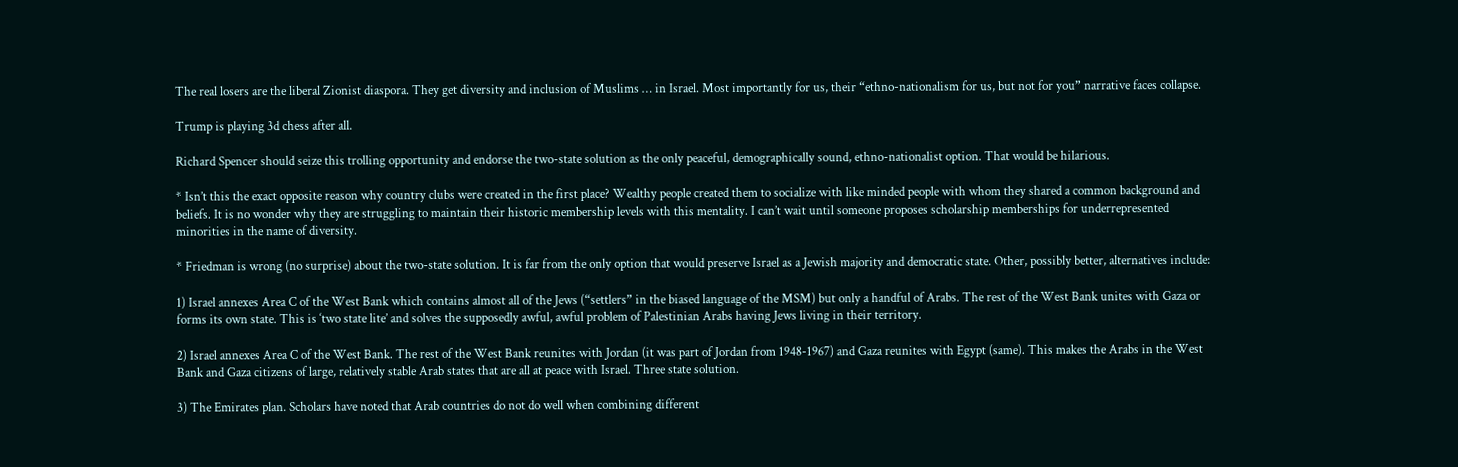The real losers are the liberal Zionist diaspora. They get diversity and inclusion of Muslims … in Israel. Most importantly for us, their “ethno-nationalism for us, but not for you” narrative faces collapse.

Trump is playing 3d chess after all.

Richard Spencer should seize this trolling opportunity and endorse the two-state solution as the only peaceful, demographically sound, ethno-nationalist option. That would be hilarious.

* Isn’t this the exact opposite reason why country clubs were created in the first place? Wealthy people created them to socialize with like minded people with whom they shared a common background and beliefs. It is no wonder why they are struggling to maintain their historic membership levels with this mentality. I can’t wait until someone proposes scholarship memberships for underrepresented minorities in the name of diversity.

* Friedman is wrong (no surprise) about the two-state solution. It is far from the only option that would preserve Israel as a Jewish majority and democratic state. Other, possibly better, alternatives include:

1) Israel annexes Area C of the West Bank which contains almost all of the Jews (“settlers” in the biased language of the MSM) but only a handful of Arabs. The rest of the West Bank unites with Gaza or forms its own state. This is ‘two state lite’ and solves the supposedly awful, awful problem of Palestinian Arabs having Jews living in their territory.

2) Israel annexes Area C of the West Bank. The rest of the West Bank reunites with Jordan (it was part of Jordan from 1948-1967) and Gaza reunites with Egypt (same). This makes the Arabs in the West Bank and Gaza citizens of large, relatively stable Arab states that are all at peace with Israel. Three state solution.

3) The Emirates plan. Scholars have noted that Arab countries do not do well when combining different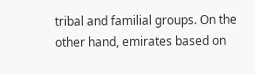tribal and familial groups. On the other hand, emirates based on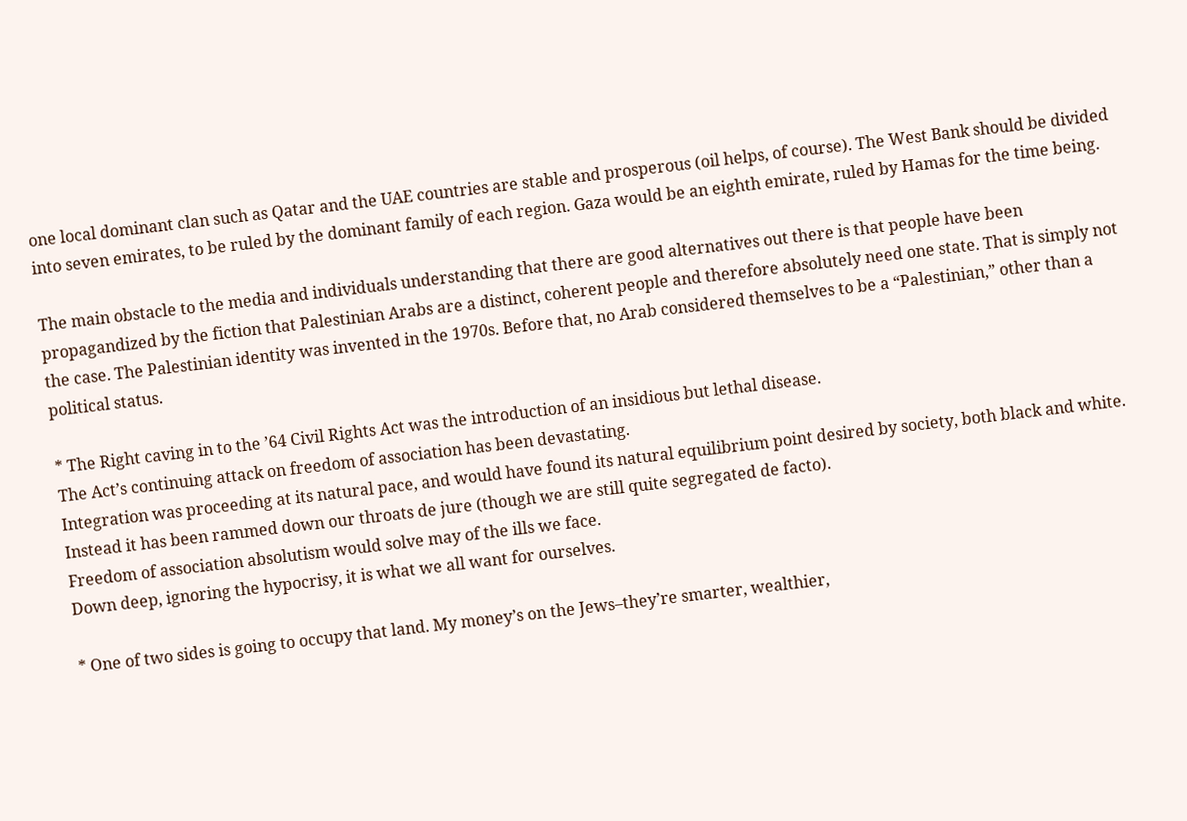one local dominant clan such as Qatar and the UAE countries are stable and prosperous (oil helps, of course). The West Bank should be divided into seven emirates, to be ruled by the dominant family of each region. Gaza would be an eighth emirate, ruled by Hamas for the time being.

The main obstacle to the media and individuals understanding that there are good alternatives out there is that people have been propagandized by the fiction that Palestinian Arabs are a distinct, coherent people and therefore absolutely need one state. That is simply not the case. The Palestinian identity was invented in the 1970s. Before that, no Arab considered themselves to be a “Palestinian,” other than a political status.

* The Right caving in to the ’64 Civil Rights Act was the introduction of an insidious but lethal disease.
The Act’s continuing attack on freedom of association has been devastating.
Integration was proceeding at its natural pace, and would have found its natural equilibrium point desired by society, both black and white.
Instead it has been rammed down our throats de jure (though we are still quite segregated de facto).
Freedom of association absolutism would solve may of the ills we face.
Down deep, ignoring the hypocrisy, it is what we all want for ourselves.

* One of two sides is going to occupy that land. My money’s on the Jews–they’re smarter, wealthier,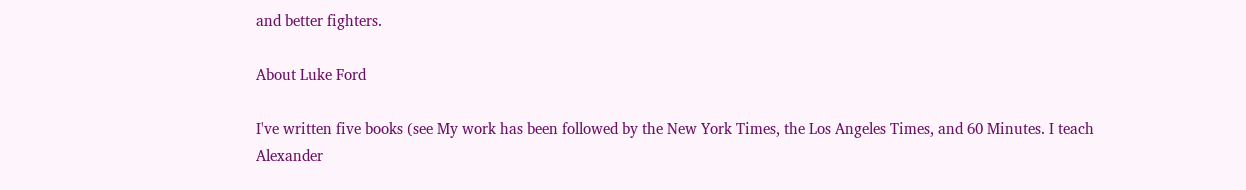and better fighters.

About Luke Ford

I've written five books (see My work has been followed by the New York Times, the Los Angeles Times, and 60 Minutes. I teach Alexander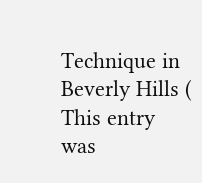Technique in Beverly Hills (
This entry was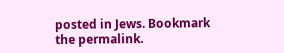posted in Jews. Bookmark the permalink.